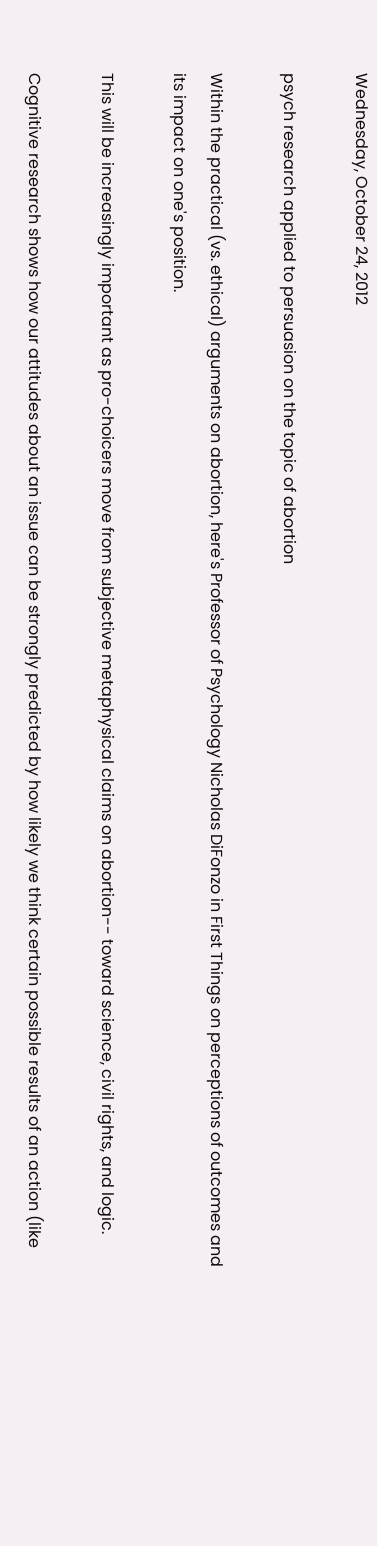Wednesday, October 24, 2012

psych research applied to persuasion on the topic of abortion

Within the practical (vs. ethical) arguments on abortion, here's Professor of Psychology Nicholas DiFonzo in First Things on perceptions of outcomes and its impact on one's position.

This will be increasingly important as pro-choicers move from subjective metaphysical claims on abortion-- toward science, civil rights, and logic.

Cognitive research shows how our attitudes about an issue can be strongly predicted by how likely we think certain possible results of an action (like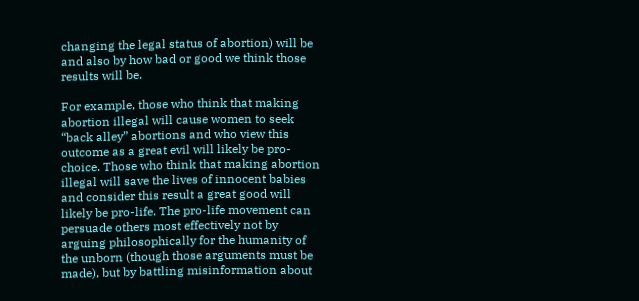changing the legal status of abortion) will be and also by how bad or good we think those results will be.

For example, those who think that making abortion illegal will cause women to seek “back alley” abortions and who view this outcome as a great evil will likely be pro-choice. Those who think that making abortion illegal will save the lives of innocent babies and consider this result a great good will likely be pro-life. The pro-life movement can persuade others most effectively not by arguing philosophically for the humanity of the unborn (though those arguments must be made), but by battling misinformation about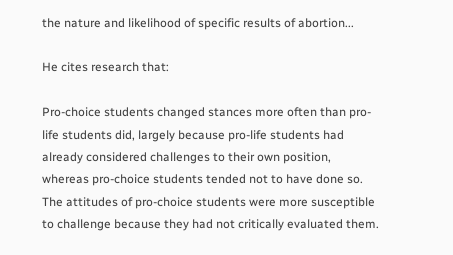the nature and likelihood of specific results of abortion...

He cites research that:

Pro-choice students changed stances more often than pro-life students did, largely because pro-life students had already considered challenges to their own position, whereas pro-choice students tended not to have done so. The attitudes of pro-choice students were more susceptible to challenge because they had not critically evaluated them.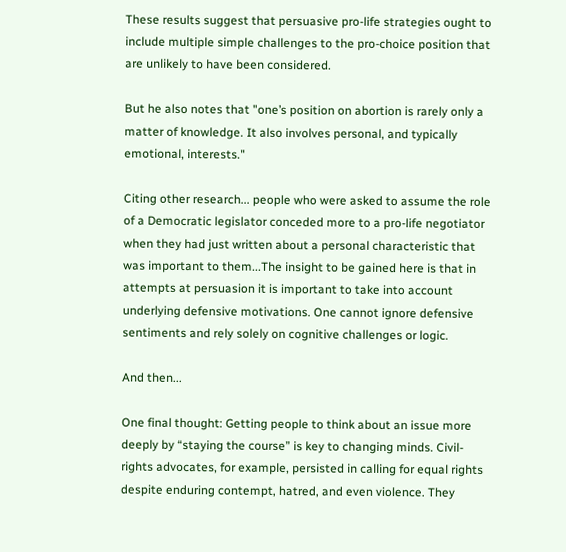These results suggest that persuasive pro-life strategies ought to include multiple simple challenges to the pro-choice position that are unlikely to have been considered.

But he also notes that "one’s position on abortion is rarely only a matter of knowledge. It also involves personal, and typically emotional, interests."

Citing other research... people who were asked to assume the role of a Democratic legislator conceded more to a pro-life negotiator when they had just written about a personal characteristic that was important to them...The insight to be gained here is that in attempts at persuasion it is important to take into account underlying defensive motivations. One cannot ignore defensive sentiments and rely solely on cognitive challenges or logic.

And then...

One final thought: Getting people to think about an issue more deeply by “staying the course” is key to changing minds. Civil-rights advocates, for example, persisted in calling for equal rights despite enduring contempt, hatred, and even violence. They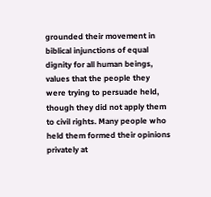grounded their movement in biblical injunctions of equal dignity for all human beings, values that the people they were trying to persuade held, though they did not apply them to civil rights. Many people who held them formed their opinions privately at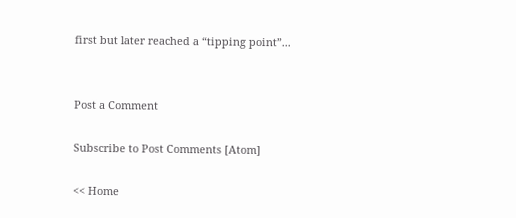first but later reached a “tipping point”...


Post a Comment

Subscribe to Post Comments [Atom]

<< Home